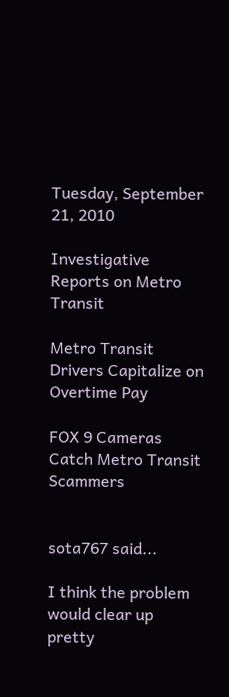Tuesday, September 21, 2010

Investigative Reports on Metro Transit

Metro Transit Drivers Capitalize on Overtime Pay

FOX 9 Cameras Catch Metro Transit Scammers


sota767 said...

I think the problem would clear up pretty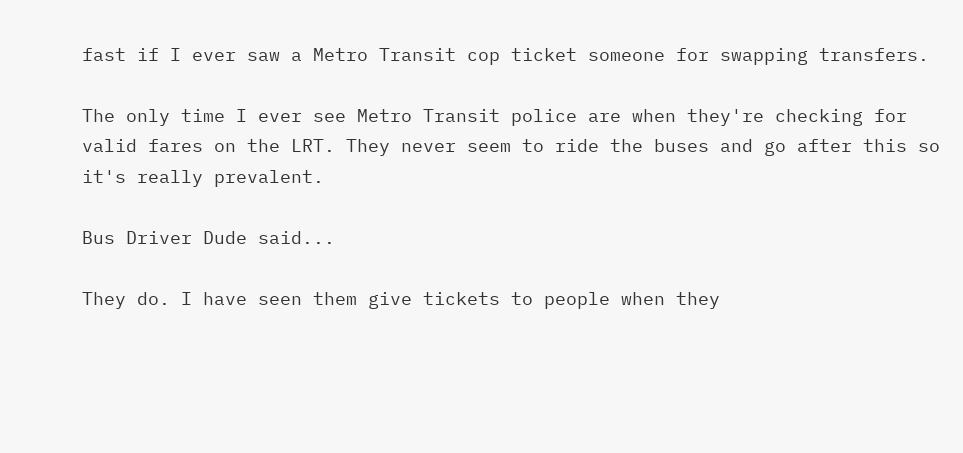fast if I ever saw a Metro Transit cop ticket someone for swapping transfers.

The only time I ever see Metro Transit police are when they're checking for valid fares on the LRT. They never seem to ride the buses and go after this so it's really prevalent.

Bus Driver Dude said...

They do. I have seen them give tickets to people when they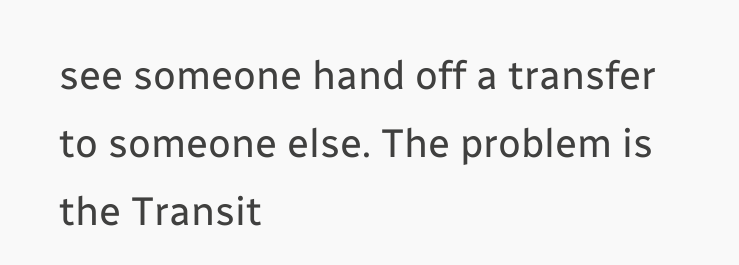see someone hand off a transfer to someone else. The problem is the Transit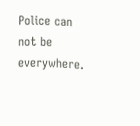Police can not be everywhere.